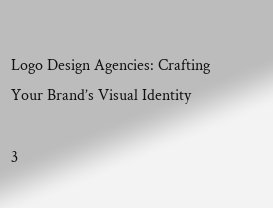Logo Design Agencies: Crafting Your Brand’s Visual Identity

3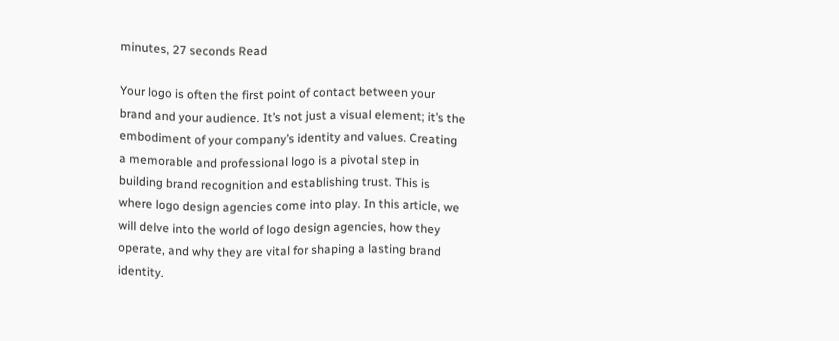minutes, 27 seconds Read

Your logo is often the first point of contact between your brand and your audience. It’s not just a visual element; it’s the embodiment of your company’s identity and values. Creating a memorable and professional logo is a pivotal step in building brand recognition and establishing trust. This is where logo design agencies come into play. In this article, we will delve into the world of logo design agencies, how they operate, and why they are vital for shaping a lasting brand identity.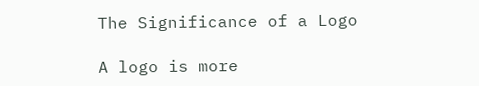The Significance of a Logo

A logo is more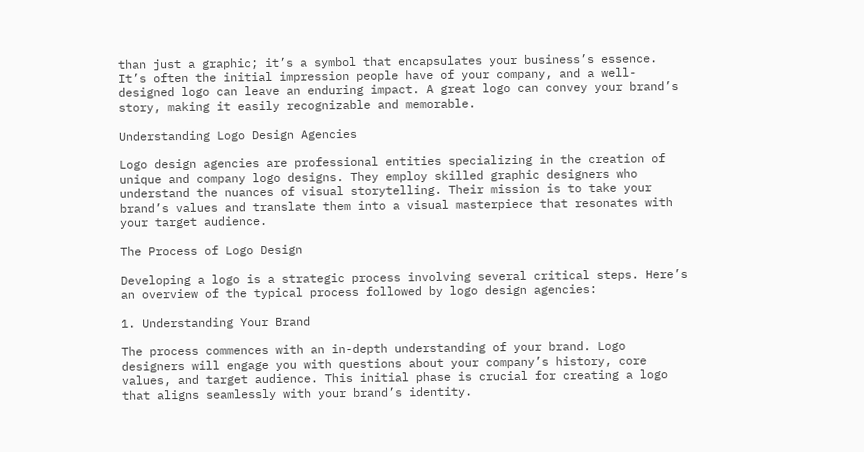than just a graphic; it’s a symbol that encapsulates your business’s essence. It’s often the initial impression people have of your company, and a well-designed logo can leave an enduring impact. A great logo can convey your brand’s story, making it easily recognizable and memorable.

Understanding Logo Design Agencies

Logo design agencies are professional entities specializing in the creation of unique and company logo designs. They employ skilled graphic designers who understand the nuances of visual storytelling. Their mission is to take your brand’s values and translate them into a visual masterpiece that resonates with your target audience.

The Process of Logo Design

Developing a logo is a strategic process involving several critical steps. Here’s an overview of the typical process followed by logo design agencies:

1. Understanding Your Brand

The process commences with an in-depth understanding of your brand. Logo designers will engage you with questions about your company’s history, core values, and target audience. This initial phase is crucial for creating a logo that aligns seamlessly with your brand’s identity.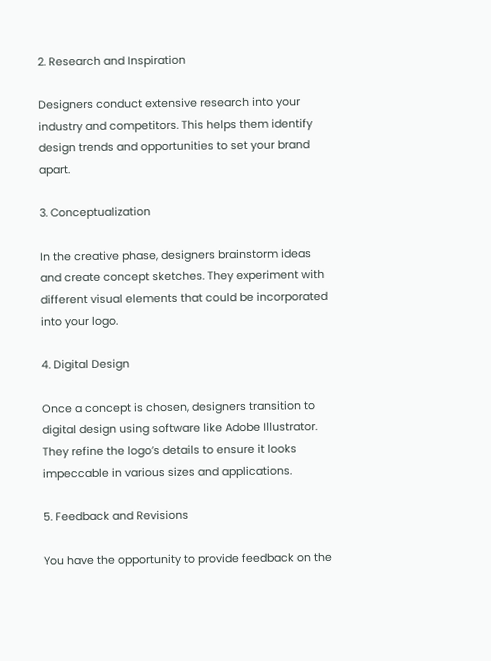2. Research and Inspiration

Designers conduct extensive research into your industry and competitors. This helps them identify design trends and opportunities to set your brand apart.

3. Conceptualization

In the creative phase, designers brainstorm ideas and create concept sketches. They experiment with different visual elements that could be incorporated into your logo.

4. Digital Design

Once a concept is chosen, designers transition to digital design using software like Adobe Illustrator. They refine the logo’s details to ensure it looks impeccable in various sizes and applications.

5. Feedback and Revisions

You have the opportunity to provide feedback on the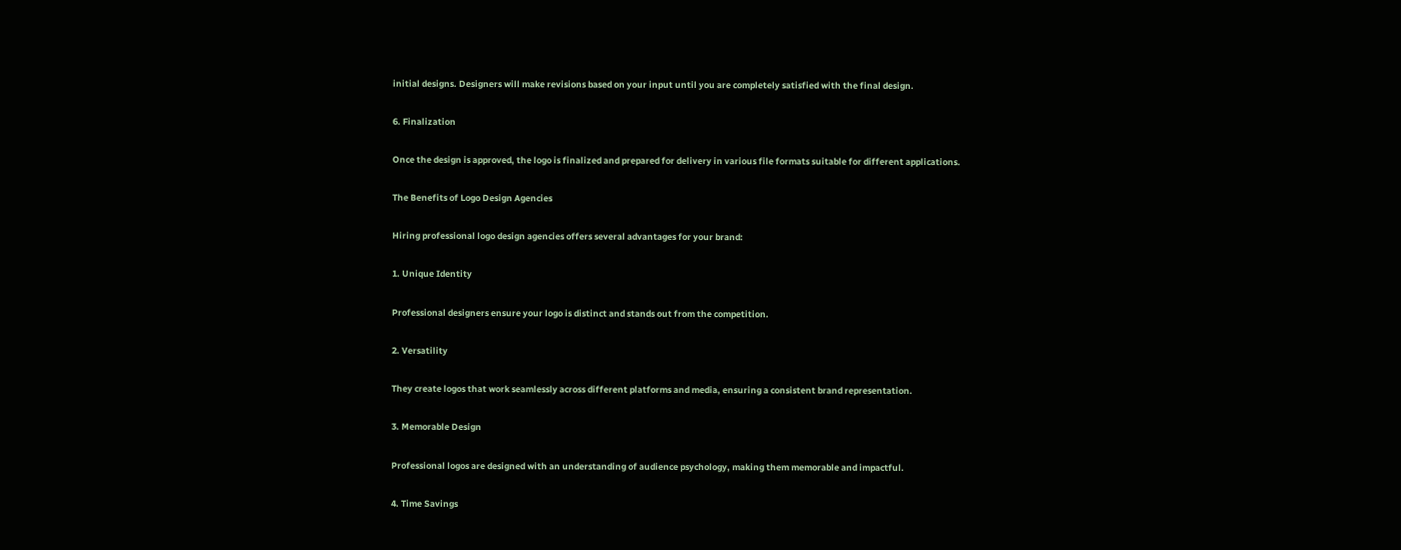initial designs. Designers will make revisions based on your input until you are completely satisfied with the final design.

6. Finalization

Once the design is approved, the logo is finalized and prepared for delivery in various file formats suitable for different applications.

The Benefits of Logo Design Agencies

Hiring professional logo design agencies offers several advantages for your brand:

1. Unique Identity

Professional designers ensure your logo is distinct and stands out from the competition.

2. Versatility

They create logos that work seamlessly across different platforms and media, ensuring a consistent brand representation.

3. Memorable Design

Professional logos are designed with an understanding of audience psychology, making them memorable and impactful.

4. Time Savings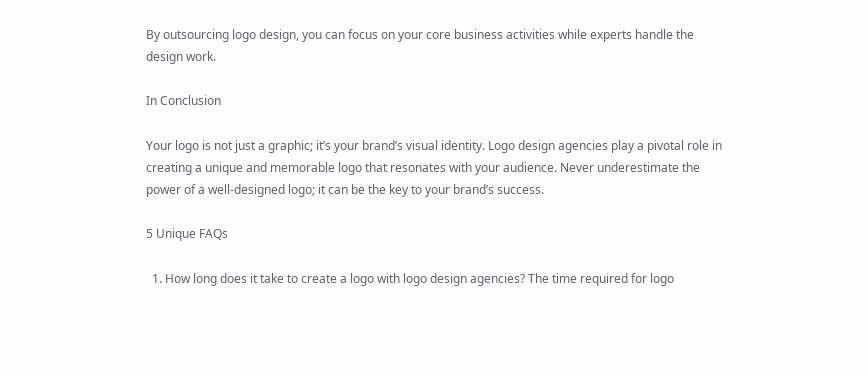By outsourcing logo design, you can focus on your core business activities while experts handle the design work.

In Conclusion

Your logo is not just a graphic; it’s your brand’s visual identity. Logo design agencies play a pivotal role in creating a unique and memorable logo that resonates with your audience. Never underestimate the power of a well-designed logo; it can be the key to your brand’s success.

5 Unique FAQs

  1. How long does it take to create a logo with logo design agencies? The time required for logo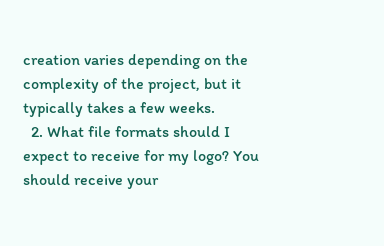creation varies depending on the complexity of the project, but it typically takes a few weeks.
  2. What file formats should I expect to receive for my logo? You should receive your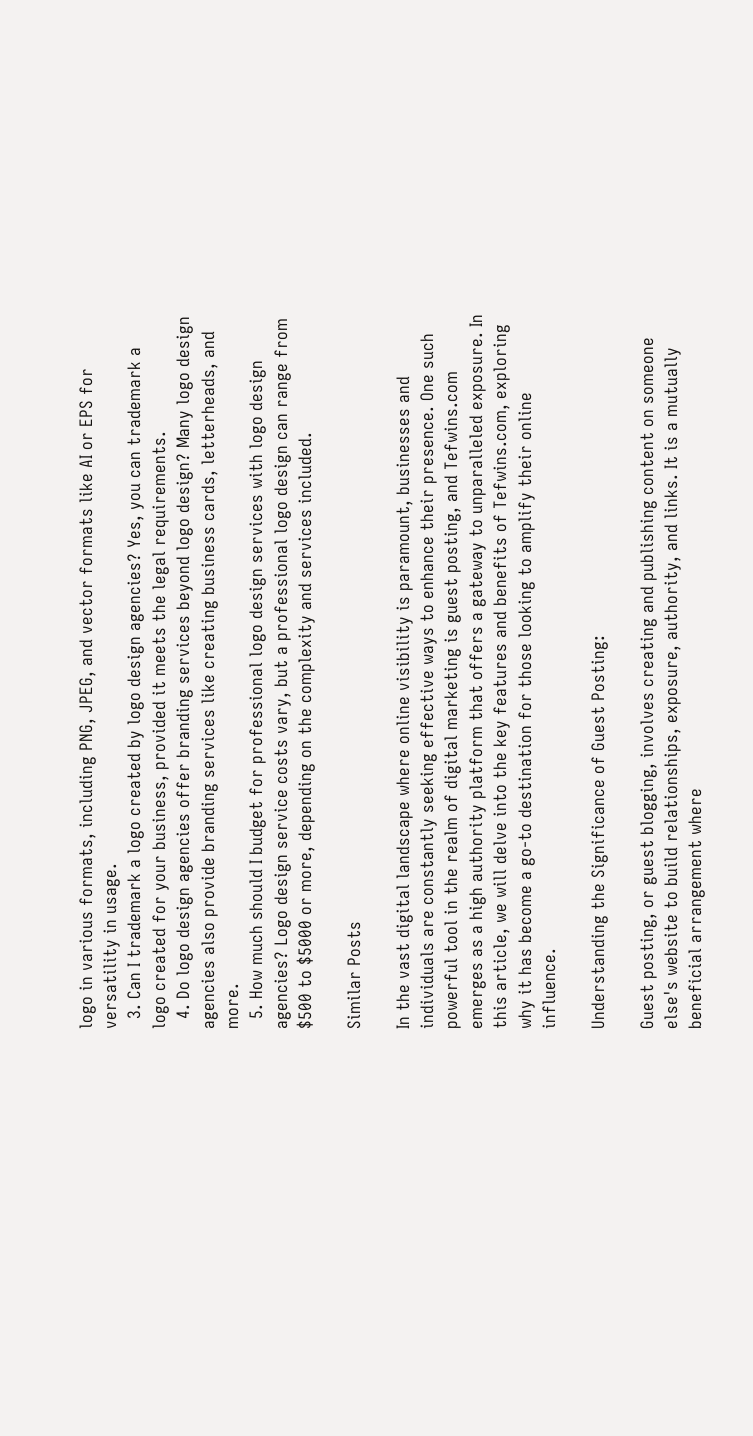logo in various formats, including PNG, JPEG, and vector formats like AI or EPS for versatility in usage.
  3. Can I trademark a logo created by logo design agencies? Yes, you can trademark a logo created for your business, provided it meets the legal requirements.
  4. Do logo design agencies offer branding services beyond logo design? Many logo design agencies also provide branding services like creating business cards, letterheads, and more.
  5. How much should I budget for professional logo design services with logo design agencies? Logo design service costs vary, but a professional logo design can range from $500 to $5000 or more, depending on the complexity and services included.

Similar Posts

In the vast digital landscape where online visibility is paramount, businesses and individuals are constantly seeking effective ways to enhance their presence. One such powerful tool in the realm of digital marketing is guest posting, and Tefwins.com emerges as a high authority platform that offers a gateway to unparalleled exposure. In this article, we will delve into the key features and benefits of Tefwins.com, exploring why it has become a go-to destination for those looking to amplify their online influence.

Understanding the Significance of Guest Posting:

Guest posting, or guest blogging, involves creating and publishing content on someone else's website to build relationships, exposure, authority, and links. It is a mutually beneficial arrangement where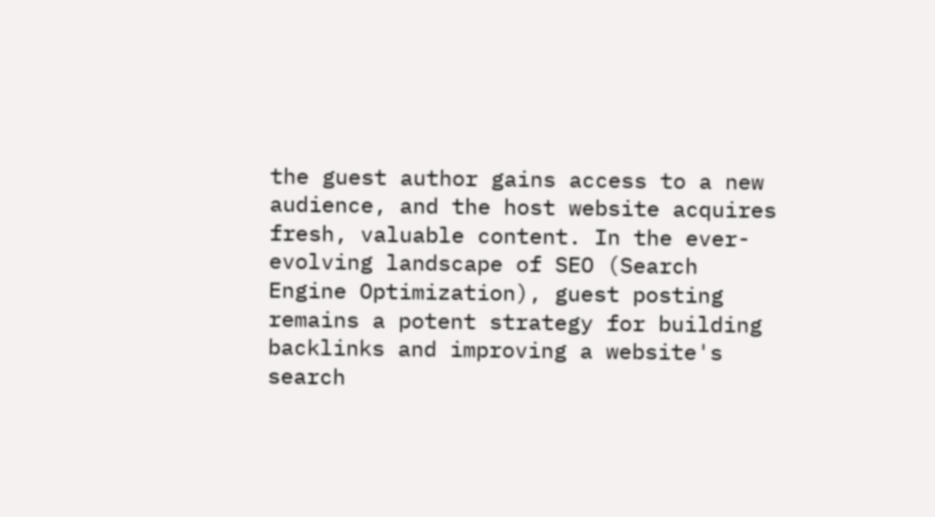the guest author gains access to a new audience, and the host website acquires fresh, valuable content. In the ever-evolving landscape of SEO (Search Engine Optimization), guest posting remains a potent strategy for building backlinks and improving a website's search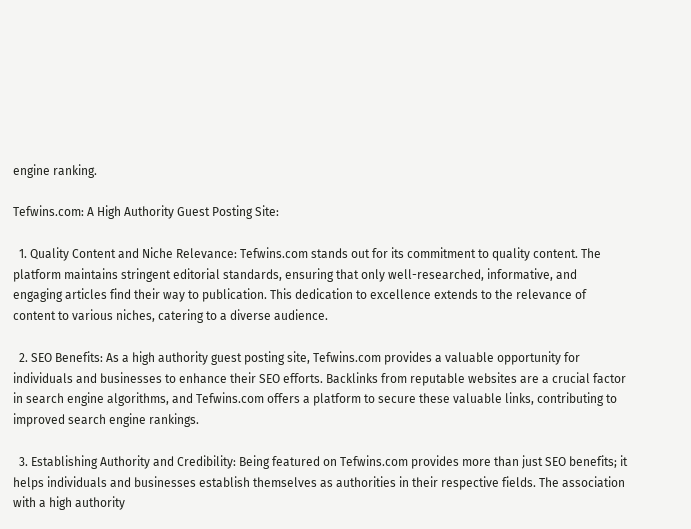engine ranking.

Tefwins.com: A High Authority Guest Posting Site:

  1. Quality Content and Niche Relevance: Tefwins.com stands out for its commitment to quality content. The platform maintains stringent editorial standards, ensuring that only well-researched, informative, and engaging articles find their way to publication. This dedication to excellence extends to the relevance of content to various niches, catering to a diverse audience.

  2. SEO Benefits: As a high authority guest posting site, Tefwins.com provides a valuable opportunity for individuals and businesses to enhance their SEO efforts. Backlinks from reputable websites are a crucial factor in search engine algorithms, and Tefwins.com offers a platform to secure these valuable links, contributing to improved search engine rankings.

  3. Establishing Authority and Credibility: Being featured on Tefwins.com provides more than just SEO benefits; it helps individuals and businesses establish themselves as authorities in their respective fields. The association with a high authority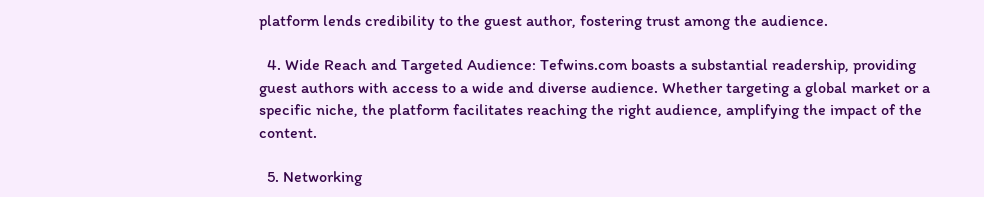platform lends credibility to the guest author, fostering trust among the audience.

  4. Wide Reach and Targeted Audience: Tefwins.com boasts a substantial readership, providing guest authors with access to a wide and diverse audience. Whether targeting a global market or a specific niche, the platform facilitates reaching the right audience, amplifying the impact of the content.

  5. Networking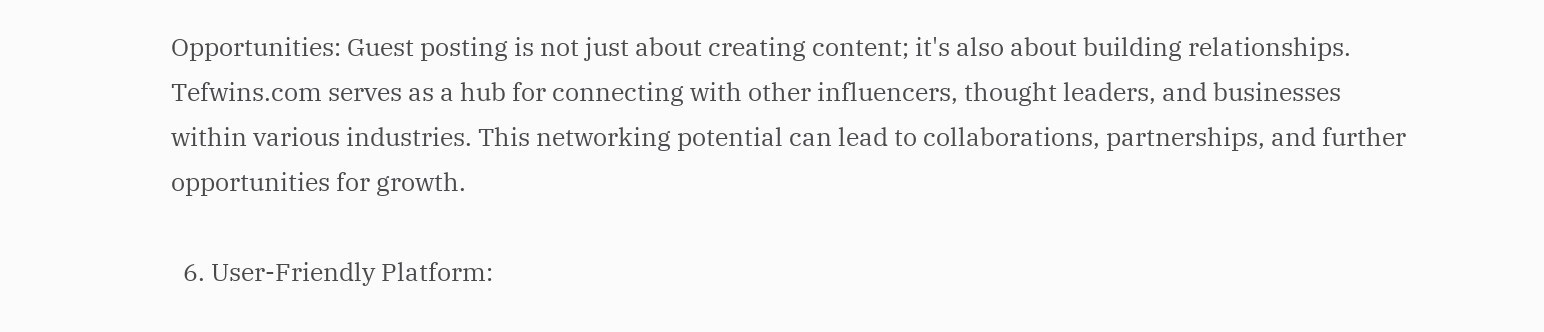Opportunities: Guest posting is not just about creating content; it's also about building relationships. Tefwins.com serves as a hub for connecting with other influencers, thought leaders, and businesses within various industries. This networking potential can lead to collaborations, partnerships, and further opportunities for growth.

  6. User-Friendly Platform: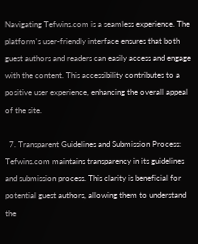Navigating Tefwins.com is a seamless experience. The platform's user-friendly interface ensures that both guest authors and readers can easily access and engage with the content. This accessibility contributes to a positive user experience, enhancing the overall appeal of the site.

  7. Transparent Guidelines and Submission Process: Tefwins.com maintains transparency in its guidelines and submission process. This clarity is beneficial for potential guest authors, allowing them to understand the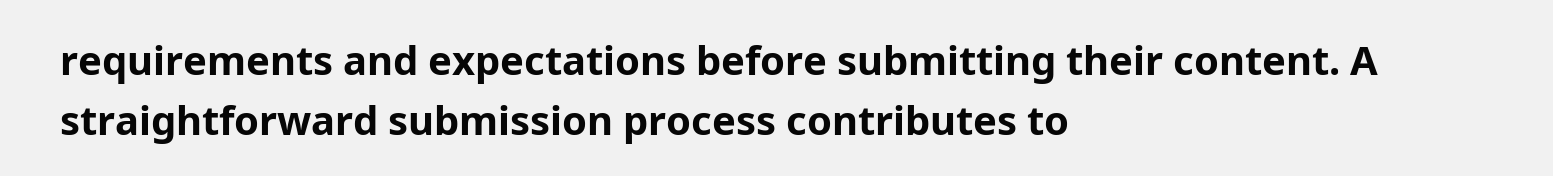requirements and expectations before submitting their content. A straightforward submission process contributes to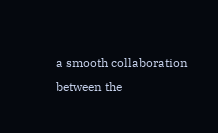a smooth collaboration between the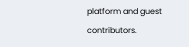platform and guest contributors.